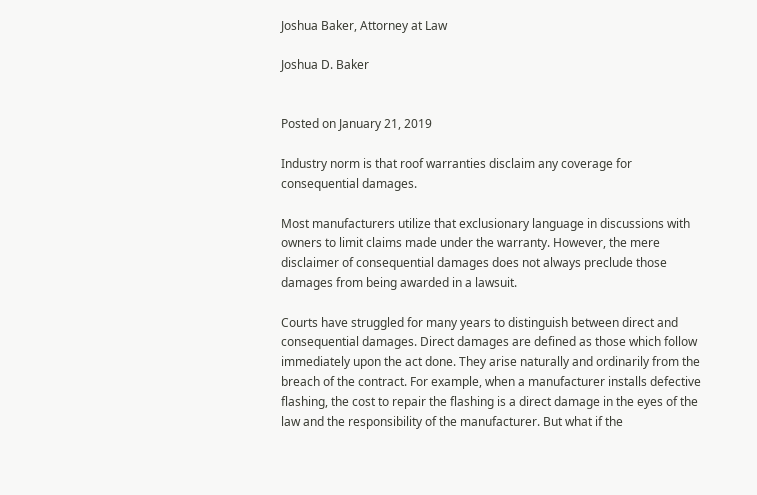Joshua Baker, Attorney at Law

Joshua D. Baker


Posted on January 21, 2019

Industry norm is that roof warranties disclaim any coverage for consequential damages.

Most manufacturers utilize that exclusionary language in discussions with owners to limit claims made under the warranty. However, the mere disclaimer of consequential damages does not always preclude those damages from being awarded in a lawsuit.

Courts have struggled for many years to distinguish between direct and consequential damages. Direct damages are defined as those which follow immediately upon the act done. They arise naturally and ordinarily from the breach of the contract. For example, when a manufacturer installs defective flashing, the cost to repair the flashing is a direct damage in the eyes of the law and the responsibility of the manufacturer. But what if the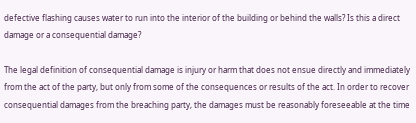defective flashing causes water to run into the interior of the building or behind the walls? Is this a direct damage or a consequential damage?

The legal definition of consequential damage is injury or harm that does not ensue directly and immediately from the act of the party, but only from some of the consequences or results of the act. In order to recover consequential damages from the breaching party, the damages must be reasonably foreseeable at the time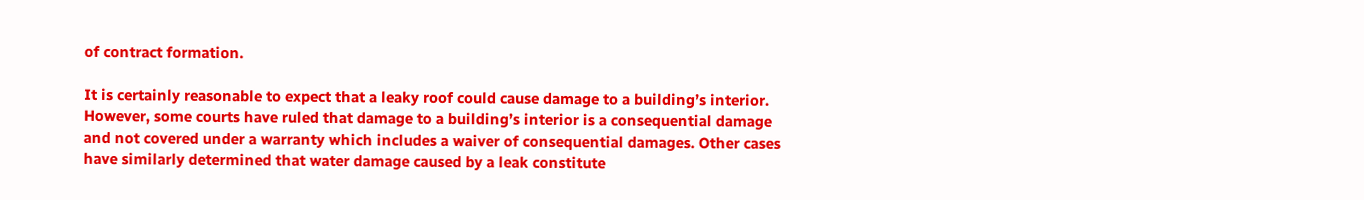of contract formation.

It is certainly reasonable to expect that a leaky roof could cause damage to a building’s interior. However, some courts have ruled that damage to a building’s interior is a consequential damage and not covered under a warranty which includes a waiver of consequential damages. Other cases have similarly determined that water damage caused by a leak constitute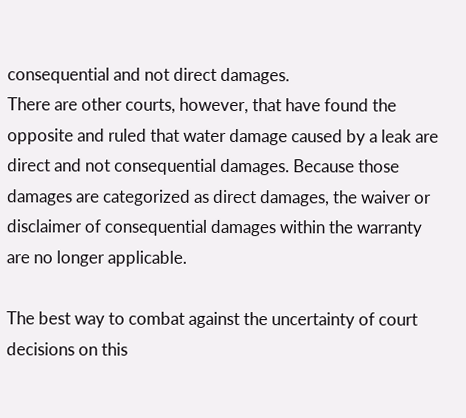consequential and not direct damages.
There are other courts, however, that have found the opposite and ruled that water damage caused by a leak are direct and not consequential damages. Because those damages are categorized as direct damages, the waiver or disclaimer of consequential damages within the warranty are no longer applicable.

The best way to combat against the uncertainty of court decisions on this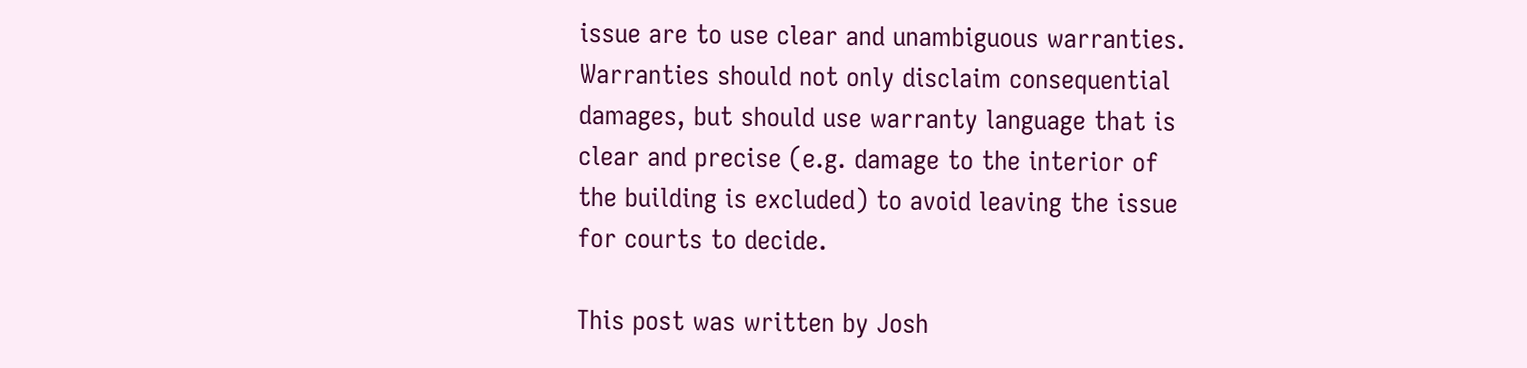issue are to use clear and unambiguous warranties. Warranties should not only disclaim consequential damages, but should use warranty language that is clear and precise (e.g. damage to the interior of the building is excluded) to avoid leaving the issue for courts to decide.

This post was written by Josh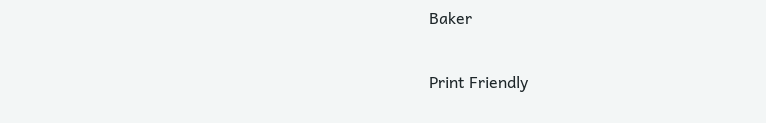Baker

Print Friendly